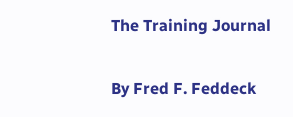The Training Journal

By Fred F. Feddeck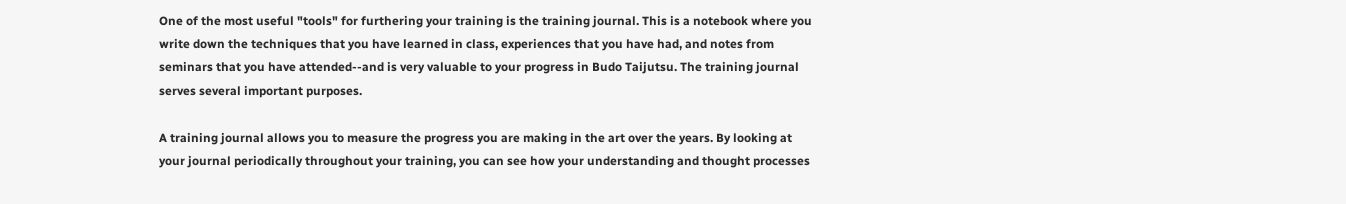One of the most useful "tools" for furthering your training is the training journal. This is a notebook where you write down the techniques that you have learned in class, experiences that you have had, and notes from seminars that you have attended--and is very valuable to your progress in Budo Taijutsu. The training journal serves several important purposes.

A training journal allows you to measure the progress you are making in the art over the years. By looking at your journal periodically throughout your training, you can see how your understanding and thought processes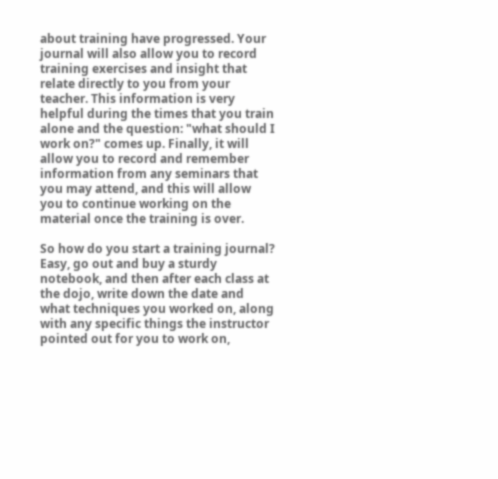about training have progressed. Your journal will also allow you to record training exercises and insight that relate directly to you from your teacher. This information is very helpful during the times that you train alone and the question: "what should I work on?" comes up. Finally, it will allow you to record and remember information from any seminars that you may attend, and this will allow you to continue working on the material once the training is over.

So how do you start a training journal? Easy, go out and buy a sturdy notebook, and then after each class at the dojo, write down the date and what techniques you worked on, along with any specific things the instructor pointed out for you to work on,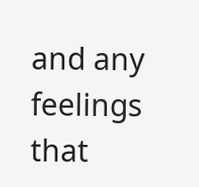and any feelings that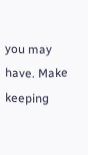you may have. Make keeping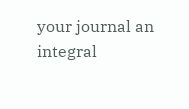your journal an integral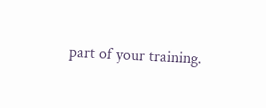part of your training.